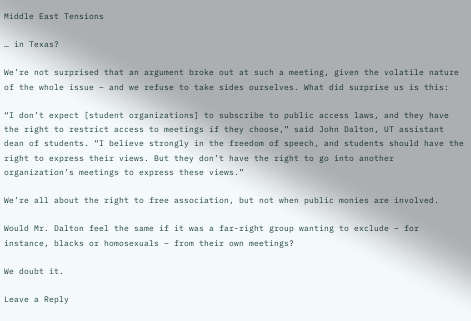Middle East Tensions

… in Texas?

We’re not surprised that an argument broke out at such a meeting, given the volatile nature of the whole issue – and we refuse to take sides ourselves. What did surprise us is this:

“I don’t expect [student organizations] to subscribe to public access laws, and they have the right to restrict access to meetings if they choose,” said John Dalton, UT assistant dean of students. “I believe strongly in the freedom of speech, and students should have the right to express their views. But they don’t have the right to go into another organization’s meetings to express these views.”

We’re all about the right to free association, but not when public monies are involved.

Would Mr. Dalton feel the same if it was a far-right group wanting to exclude – for instance, blacks or homosexuals – from their own meetings?

We doubt it.

Leave a Reply